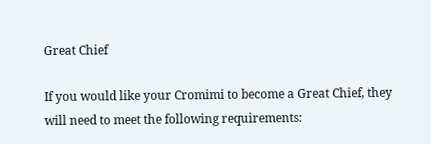Great Chief

If you would like your Cromimi to become a Great Chief, they will need to meet the following requirements: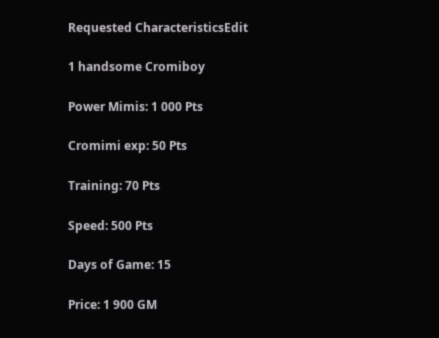Requested CharacteristicsEdit

1 handsome Cromiboy

Power Mimis: 1 000 Pts

Cromimi exp: 50 Pts

Training: 70 Pts

Speed: 500 Pts

Days of Game: 15

Price: 1 900 GM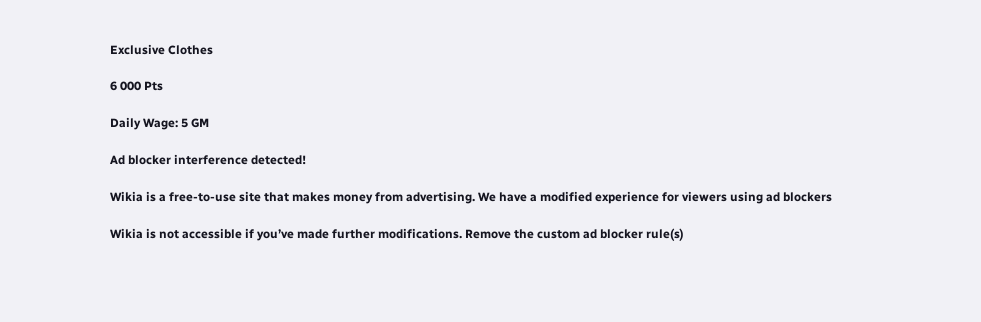Exclusive Clothes

6 000 Pts

Daily Wage: 5 GM

Ad blocker interference detected!

Wikia is a free-to-use site that makes money from advertising. We have a modified experience for viewers using ad blockers

Wikia is not accessible if you’ve made further modifications. Remove the custom ad blocker rule(s)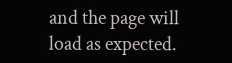and the page will load as expected.